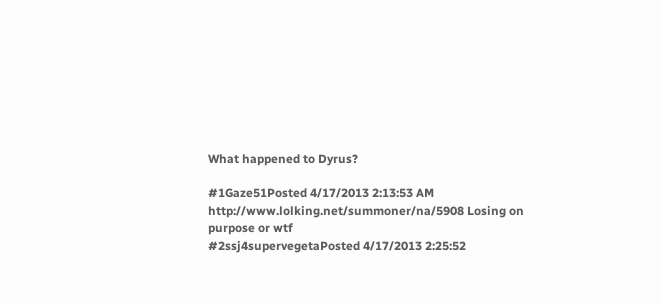What happened to Dyrus?

#1Gaze51Posted 4/17/2013 2:13:53 AM
http://www.lolking.net/summoner/na/5908 Losing on purpose or wtf
#2ssj4supervegetaPosted 4/17/2013 2:25:52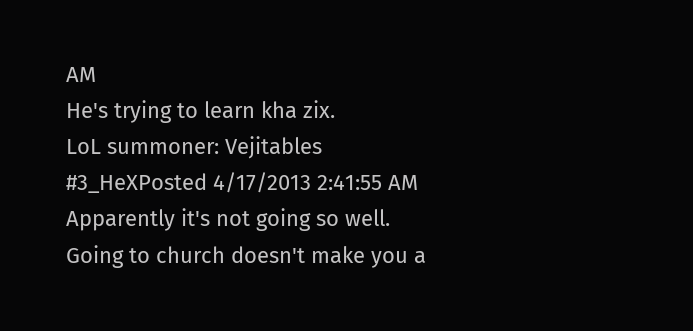AM
He's trying to learn kha zix.
LoL summoner: Vejitables
#3_HeXPosted 4/17/2013 2:41:55 AM
Apparently it's not going so well.
Going to church doesn't make you a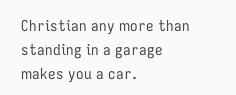Christian any more than standing in a garage makes you a car.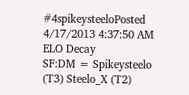#4spikeysteeloPosted 4/17/2013 4:37:50 AM
ELO Decay
SF:DM = Spikeysteelo (T3) Steelo_X (T2)